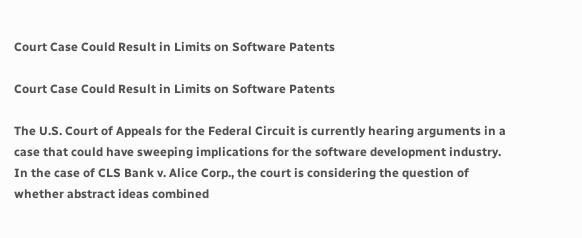Court Case Could Result in Limits on Software Patents

Court Case Could Result in Limits on Software Patents

The U.S. Court of Appeals for the Federal Circuit is currently hearing arguments in a case that could have sweeping implications for the software development industry. In the case of CLS Bank v. Alice Corp., the court is considering the question of whether abstract ideas combined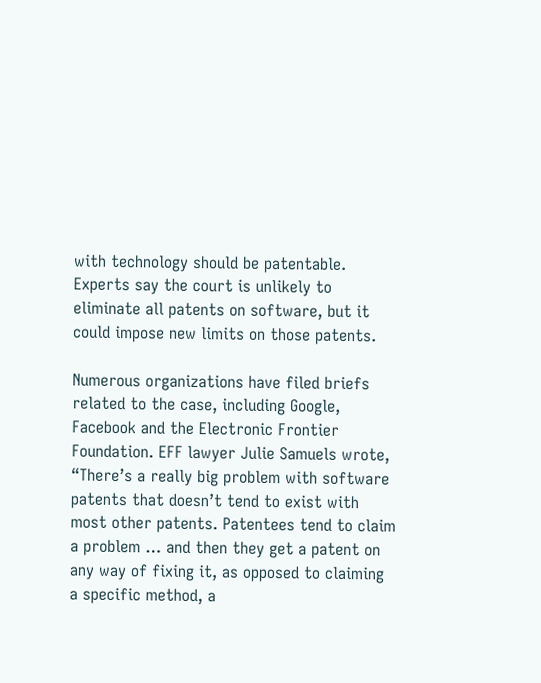with technology should be patentable. Experts say the court is unlikely to eliminate all patents on software, but it could impose new limits on those patents.

Numerous organizations have filed briefs related to the case, including Google, Facebook and the Electronic Frontier Foundation. EFF lawyer Julie Samuels wrote, “There’s a really big problem with software patents that doesn’t tend to exist with most other patents. Patentees tend to claim a problem … and then they get a patent on any way of fixing it, as opposed to claiming a specific method, a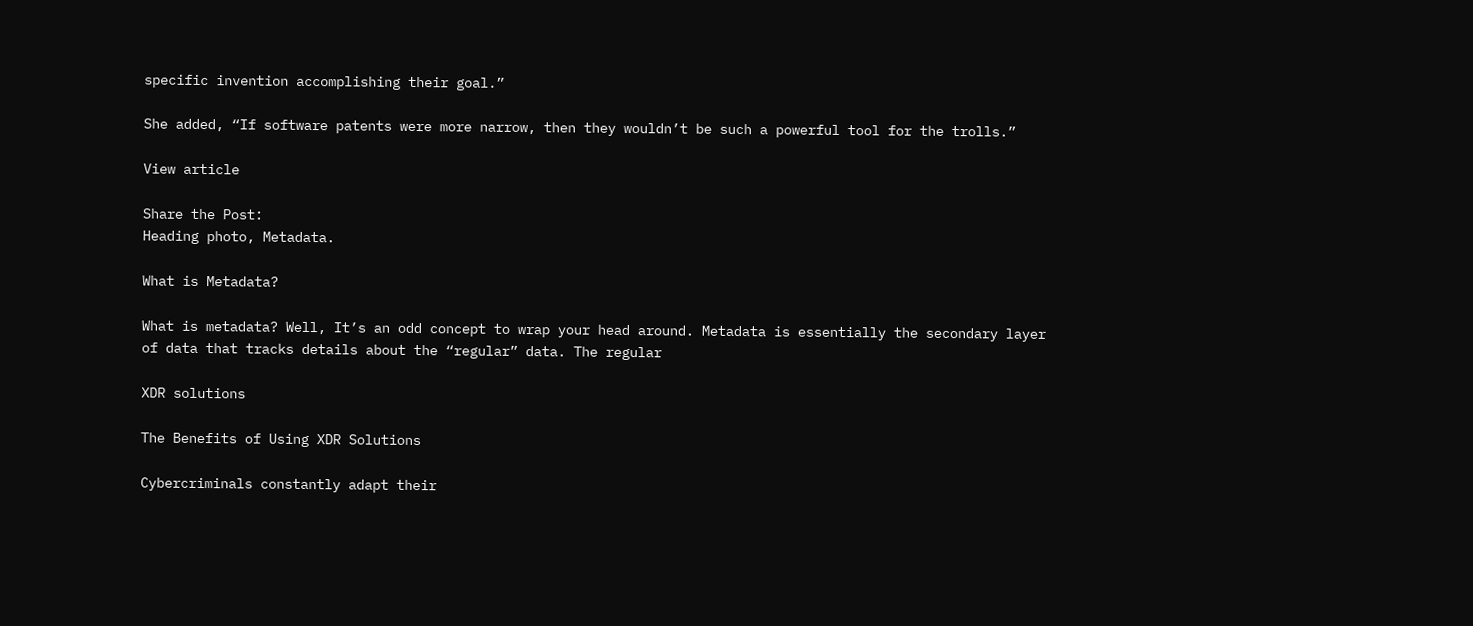specific invention accomplishing their goal.”

She added, “If software patents were more narrow, then they wouldn’t be such a powerful tool for the trolls.”

View article

Share the Post:
Heading photo, Metadata.

What is Metadata?

What is metadata? Well, It’s an odd concept to wrap your head around. Metadata is essentially the secondary layer of data that tracks details about the “regular” data. The regular

XDR solutions

The Benefits of Using XDR Solutions

Cybercriminals constantly adapt their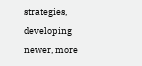strategies, developing newer, more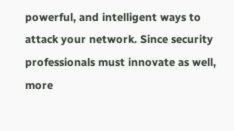powerful, and intelligent ways to attack your network. Since security professionals must innovate as well, more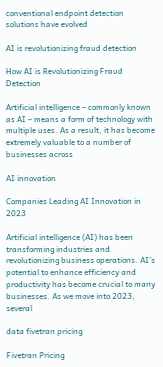conventional endpoint detection solutions have evolved

AI is revolutionizing fraud detection

How AI is Revolutionizing Fraud Detection

Artificial intelligence – commonly known as AI – means a form of technology with multiple uses. As a result, it has become extremely valuable to a number of businesses across

AI innovation

Companies Leading AI Innovation in 2023

Artificial intelligence (AI) has been transforming industries and revolutionizing business operations. AI’s potential to enhance efficiency and productivity has become crucial to many businesses. As we move into 2023, several

data fivetran pricing

Fivetran Pricing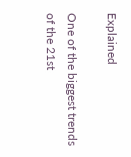Explained

One of the biggest trends of the 21st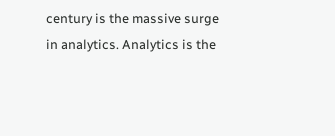century is the massive surge in analytics. Analytics is the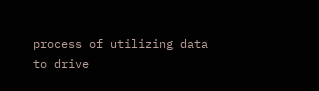process of utilizing data to drive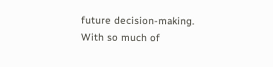future decision-making. With so much of